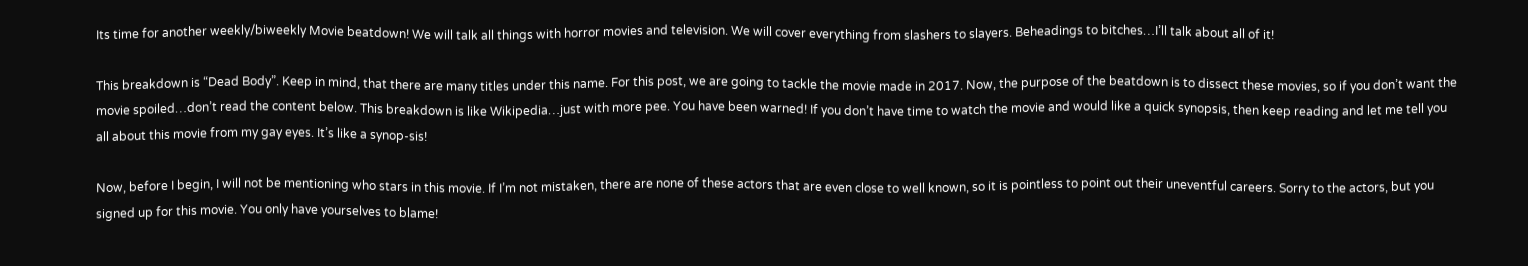Its time for another weekly/biweekly Movie beatdown! We will talk all things with horror movies and television. We will cover everything from slashers to slayers. Beheadings to bitches…I’ll talk about all of it!

This breakdown is “Dead Body”. Keep in mind, that there are many titles under this name. For this post, we are going to tackle the movie made in 2017. Now, the purpose of the beatdown is to dissect these movies, so if you don’t want the movie spoiled…don’t read the content below. This breakdown is like Wikipedia…just with more pee. You have been warned! If you don’t have time to watch the movie and would like a quick synopsis, then keep reading and let me tell you all about this movie from my gay eyes. It’s like a synop-sis!

Now, before I begin, I will not be mentioning who stars in this movie. If I’m not mistaken, there are none of these actors that are even close to well known, so it is pointless to point out their uneventful careers. Sorry to the actors, but you signed up for this movie. You only have yourselves to blame!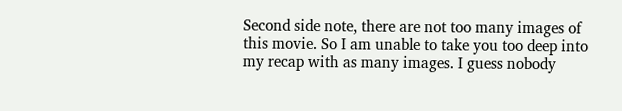Second side note, there are not too many images of this movie. So I am unable to take you too deep into my recap with as many images. I guess nobody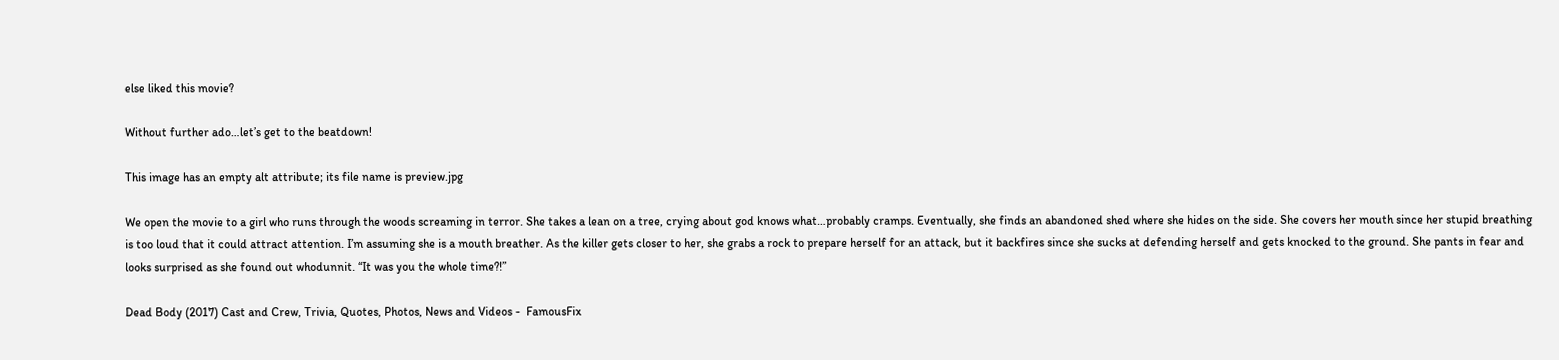else liked this movie?

Without further ado…let’s get to the beatdown!

This image has an empty alt attribute; its file name is preview.jpg

We open the movie to a girl who runs through the woods screaming in terror. She takes a lean on a tree, crying about god knows what…probably cramps. Eventually, she finds an abandoned shed where she hides on the side. She covers her mouth since her stupid breathing is too loud that it could attract attention. I’m assuming she is a mouth breather. As the killer gets closer to her, she grabs a rock to prepare herself for an attack, but it backfires since she sucks at defending herself and gets knocked to the ground. She pants in fear and looks surprised as she found out whodunnit. “It was you the whole time?!”

Dead Body (2017) Cast and Crew, Trivia, Quotes, Photos, News and Videos -  FamousFix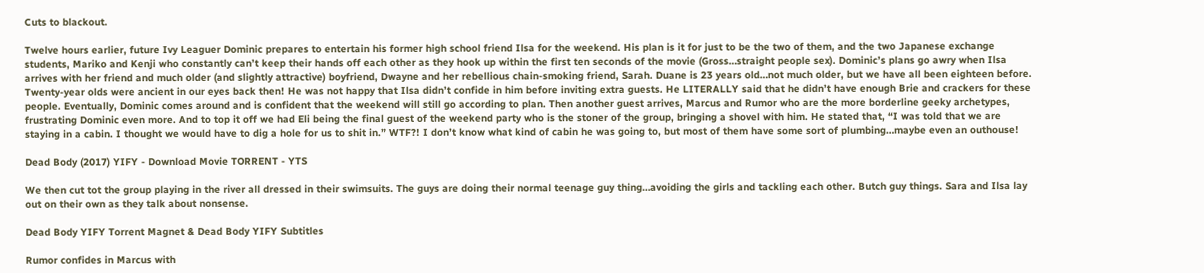Cuts to blackout.

Twelve hours earlier, future Ivy Leaguer Dominic prepares to entertain his former high school friend Ilsa for the weekend. His plan is it for just to be the two of them, and the two Japanese exchange students, Mariko and Kenji who constantly can’t keep their hands off each other as they hook up within the first ten seconds of the movie (Gross…straight people sex). Dominic’s plans go awry when Ilsa arrives with her friend and much older (and slightly attractive) boyfriend, Dwayne and her rebellious chain-smoking friend, Sarah. Duane is 23 years old…not much older, but we have all been eighteen before. Twenty-year olds were ancient in our eyes back then! He was not happy that Ilsa didn’t confide in him before inviting extra guests. He LITERALLY said that he didn’t have enough Brie and crackers for these people. Eventually, Dominic comes around and is confident that the weekend will still go according to plan. Then another guest arrives, Marcus and Rumor who are the more borderline geeky archetypes, frustrating Dominic even more. And to top it off we had Eli being the final guest of the weekend party who is the stoner of the group, bringing a shovel with him. He stated that, “I was told that we are staying in a cabin. I thought we would have to dig a hole for us to shit in.” WTF?! I don’t know what kind of cabin he was going to, but most of them have some sort of plumbing…maybe even an outhouse!

Dead Body (2017) YIFY - Download Movie TORRENT - YTS

We then cut tot the group playing in the river all dressed in their swimsuits. The guys are doing their normal teenage guy thing…avoiding the girls and tackling each other. Butch guy things. Sara and Ilsa lay out on their own as they talk about nonsense.

Dead Body YIFY Torrent Magnet & Dead Body YIFY Subtitles

Rumor confides in Marcus with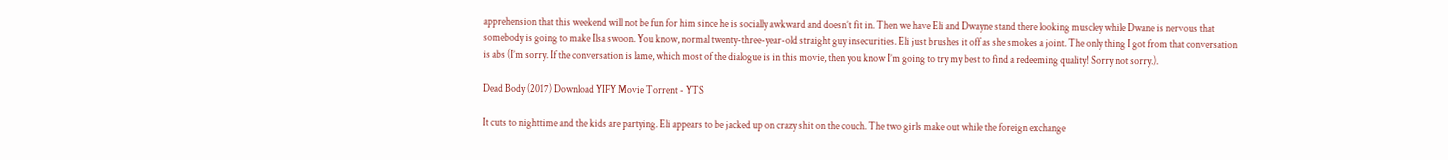apprehension that this weekend will not be fun for him since he is socially awkward and doesn’t fit in. Then we have Eli and Dwayne stand there looking muscley while Dwane is nervous that somebody is going to make Ilsa swoon. You know, normal twenty-three-year-old straight guy insecurities. Eli just brushes it off as she smokes a joint. The only thing I got from that conversation is abs (I’m sorry. If the conversation is lame, which most of the dialogue is in this movie, then you know I’m going to try my best to find a redeeming quality! Sorry not sorry.).

Dead Body (2017) Download YIFY Movie Torrent - YTS

It cuts to nighttime and the kids are partying. Eli appears to be jacked up on crazy shit on the couch. The two girls make out while the foreign exchange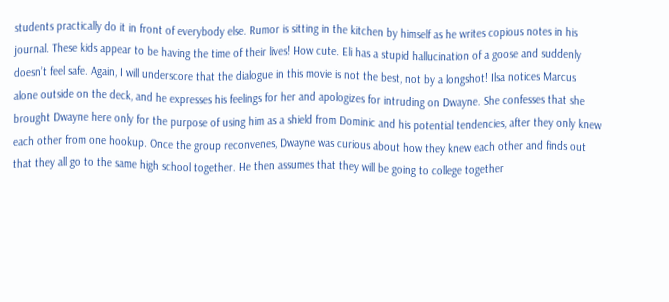students practically do it in front of everybody else. Rumor is sitting in the kitchen by himself as he writes copious notes in his journal. These kids appear to be having the time of their lives! How cute. Eli has a stupid hallucination of a goose and suddenly doesn’t feel safe. Again, I will underscore that the dialogue in this movie is not the best, not by a longshot! Ilsa notices Marcus alone outside on the deck, and he expresses his feelings for her and apologizes for intruding on Dwayne. She confesses that she brought Dwayne here only for the purpose of using him as a shield from Dominic and his potential tendencies, after they only knew each other from one hookup. Once the group reconvenes, Dwayne was curious about how they knew each other and finds out that they all go to the same high school together. He then assumes that they will be going to college together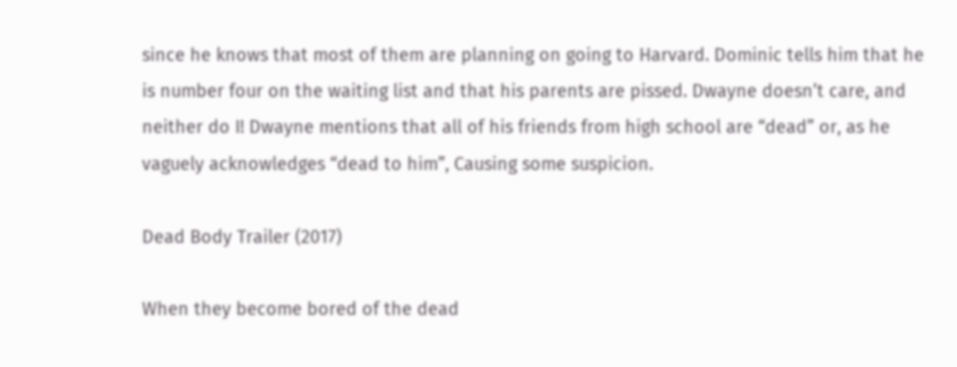since he knows that most of them are planning on going to Harvard. Dominic tells him that he is number four on the waiting list and that his parents are pissed. Dwayne doesn’t care, and neither do I! Dwayne mentions that all of his friends from high school are “dead” or, as he vaguely acknowledges “dead to him”, Causing some suspicion.

Dead Body Trailer (2017)

When they become bored of the dead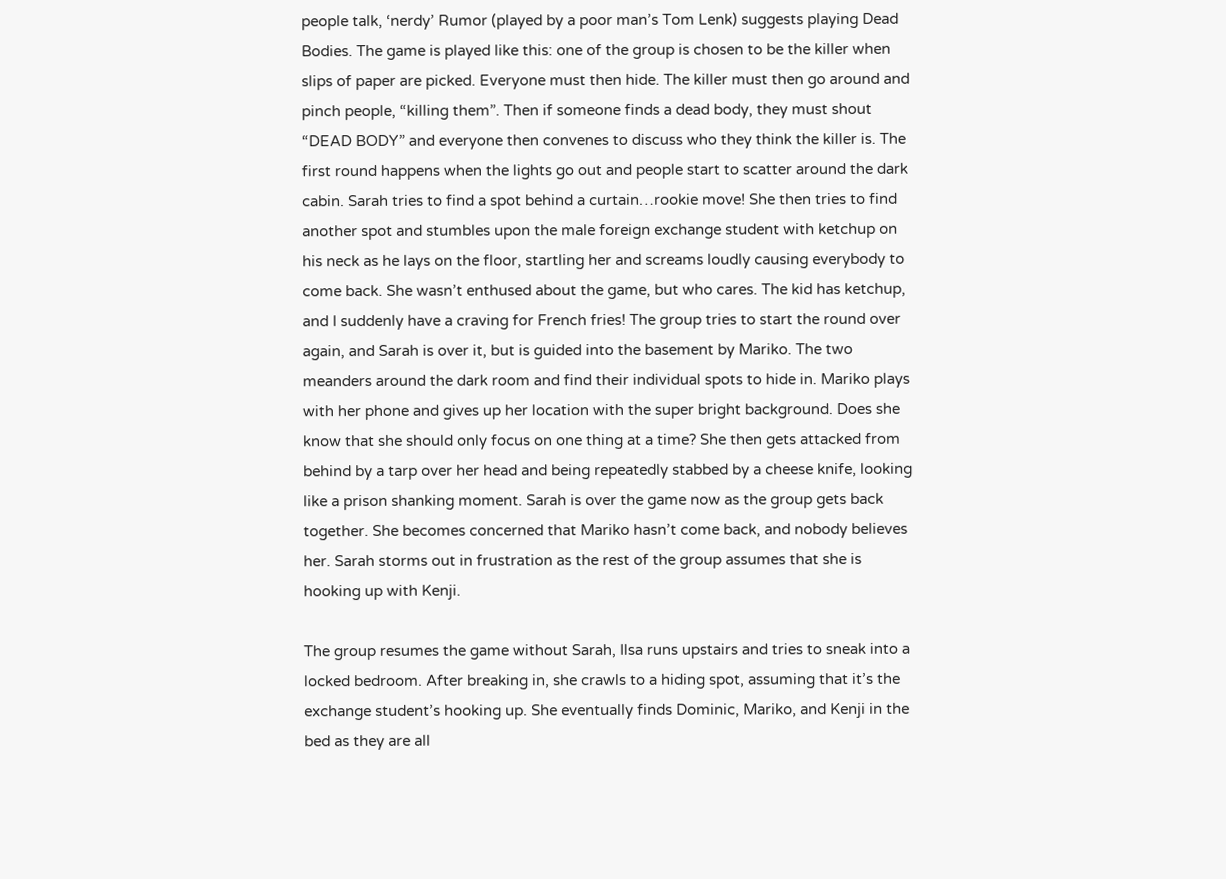people talk, ‘nerdy’ Rumor (played by a poor man’s Tom Lenk) suggests playing Dead Bodies. The game is played like this: one of the group is chosen to be the killer when slips of paper are picked. Everyone must then hide. The killer must then go around and pinch people, “killing them”. Then if someone finds a dead body, they must shout “DEAD BODY” and everyone then convenes to discuss who they think the killer is. The first round happens when the lights go out and people start to scatter around the dark cabin. Sarah tries to find a spot behind a curtain…rookie move! She then tries to find another spot and stumbles upon the male foreign exchange student with ketchup on his neck as he lays on the floor, startling her and screams loudly causing everybody to come back. She wasn’t enthused about the game, but who cares. The kid has ketchup, and I suddenly have a craving for French fries! The group tries to start the round over again, and Sarah is over it, but is guided into the basement by Mariko. The two meanders around the dark room and find their individual spots to hide in. Mariko plays with her phone and gives up her location with the super bright background. Does she know that she should only focus on one thing at a time? She then gets attacked from behind by a tarp over her head and being repeatedly stabbed by a cheese knife, looking like a prison shanking moment. Sarah is over the game now as the group gets back together. She becomes concerned that Mariko hasn’t come back, and nobody believes her. Sarah storms out in frustration as the rest of the group assumes that she is hooking up with Kenji.

The group resumes the game without Sarah, Ilsa runs upstairs and tries to sneak into a locked bedroom. After breaking in, she crawls to a hiding spot, assuming that it’s the exchange student’s hooking up. She eventually finds Dominic, Mariko, and Kenji in the bed as they are all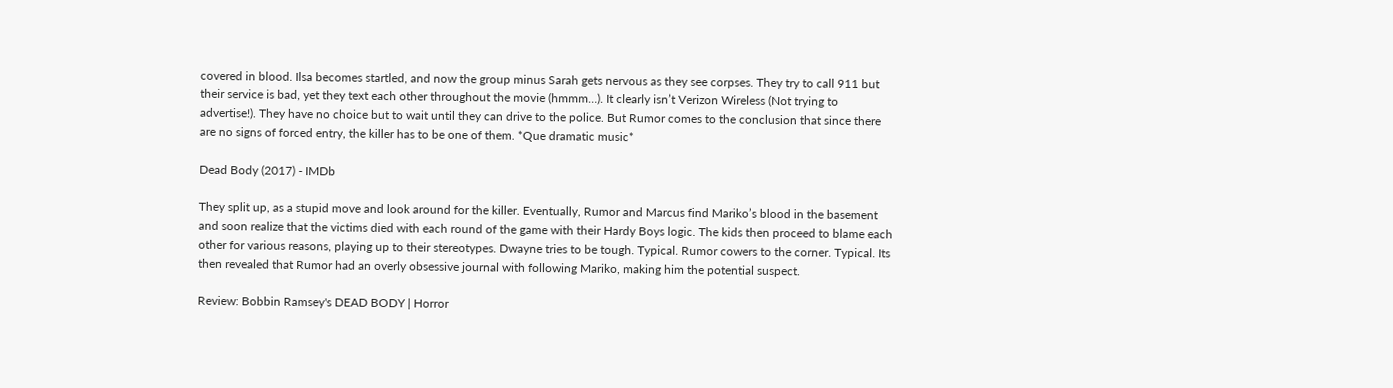covered in blood. Ilsa becomes startled, and now the group minus Sarah gets nervous as they see corpses. They try to call 911 but their service is bad, yet they text each other throughout the movie (hmmm…). It clearly isn’t Verizon Wireless (Not trying to advertise!). They have no choice but to wait until they can drive to the police. But Rumor comes to the conclusion that since there are no signs of forced entry, the killer has to be one of them. *Que dramatic music*

Dead Body (2017) - IMDb

They split up, as a stupid move and look around for the killer. Eventually, Rumor and Marcus find Mariko’s blood in the basement and soon realize that the victims died with each round of the game with their Hardy Boys logic. The kids then proceed to blame each other for various reasons, playing up to their stereotypes. Dwayne tries to be tough. Typical. Rumor cowers to the corner. Typical. Its then revealed that Rumor had an overly obsessive journal with following Mariko, making him the potential suspect.

Review: Bobbin Ramsey's DEAD BODY | Horror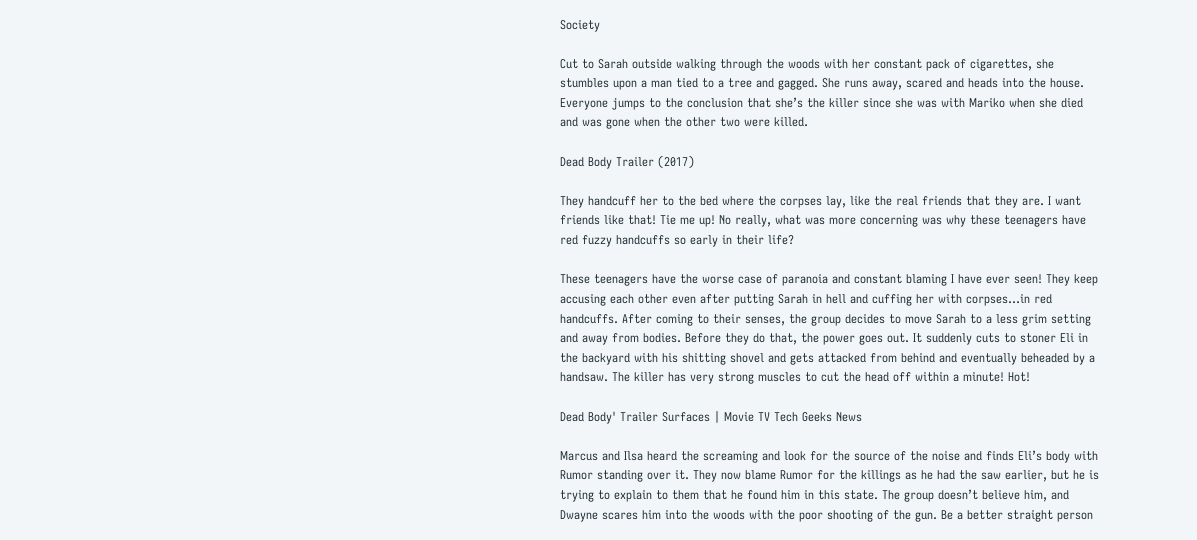Society

Cut to Sarah outside walking through the woods with her constant pack of cigarettes, she stumbles upon a man tied to a tree and gagged. She runs away, scared and heads into the house. Everyone jumps to the conclusion that she’s the killer since she was with Mariko when she died and was gone when the other two were killed.

Dead Body Trailer (2017)

They handcuff her to the bed where the corpses lay, like the real friends that they are. I want friends like that! Tie me up! No really, what was more concerning was why these teenagers have red fuzzy handcuffs so early in their life?

These teenagers have the worse case of paranoia and constant blaming I have ever seen! They keep accusing each other even after putting Sarah in hell and cuffing her with corpses…in red handcuffs. After coming to their senses, the group decides to move Sarah to a less grim setting and away from bodies. Before they do that, the power goes out. It suddenly cuts to stoner Eli in the backyard with his shitting shovel and gets attacked from behind and eventually beheaded by a handsaw. The killer has very strong muscles to cut the head off within a minute! Hot!

Dead Body' Trailer Surfaces | Movie TV Tech Geeks News

Marcus and Ilsa heard the screaming and look for the source of the noise and finds Eli’s body with Rumor standing over it. They now blame Rumor for the killings as he had the saw earlier, but he is trying to explain to them that he found him in this state. The group doesn’t believe him, and Dwayne scares him into the woods with the poor shooting of the gun. Be a better straight person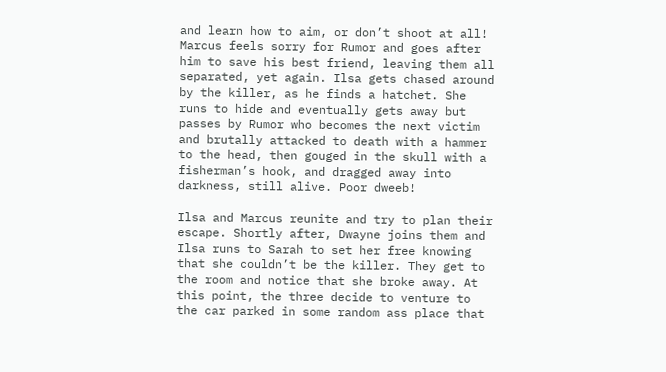and learn how to aim, or don’t shoot at all! Marcus feels sorry for Rumor and goes after him to save his best friend, leaving them all separated, yet again. Ilsa gets chased around by the killer, as he finds a hatchet. She runs to hide and eventually gets away but passes by Rumor who becomes the next victim and brutally attacked to death with a hammer to the head, then gouged in the skull with a fisherman’s hook, and dragged away into darkness, still alive. Poor dweeb!

Ilsa and Marcus reunite and try to plan their escape. Shortly after, Dwayne joins them and Ilsa runs to Sarah to set her free knowing that she couldn’t be the killer. They get to the room and notice that she broke away. At this point, the three decide to venture to the car parked in some random ass place that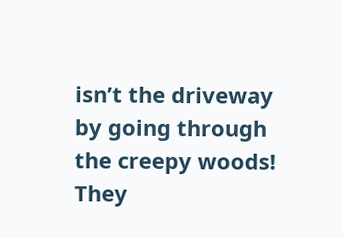isn’t the driveway by going through the creepy woods! They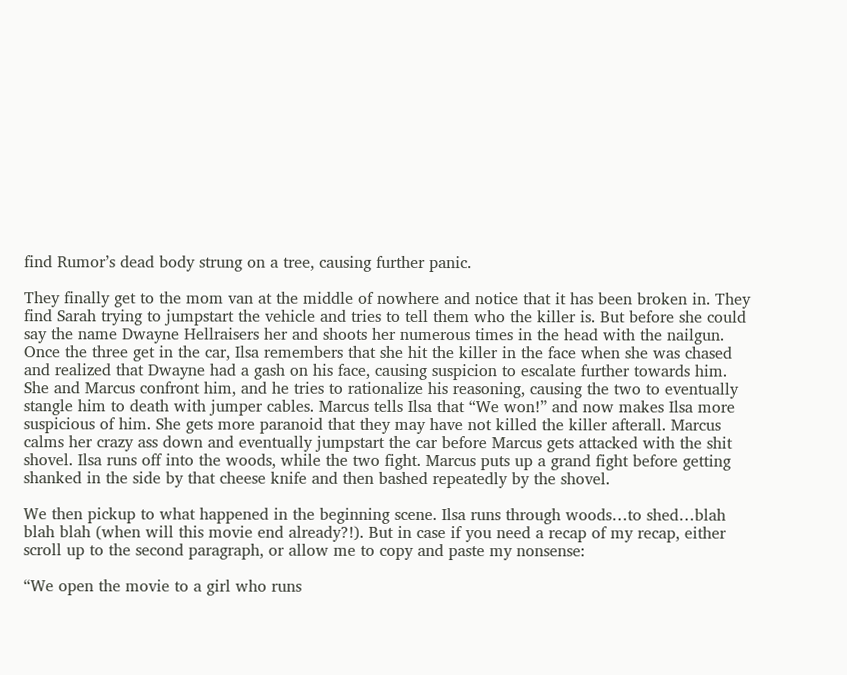find Rumor’s dead body strung on a tree, causing further panic.

They finally get to the mom van at the middle of nowhere and notice that it has been broken in. They find Sarah trying to jumpstart the vehicle and tries to tell them who the killer is. But before she could say the name Dwayne Hellraisers her and shoots her numerous times in the head with the nailgun. Once the three get in the car, Ilsa remembers that she hit the killer in the face when she was chased and realized that Dwayne had a gash on his face, causing suspicion to escalate further towards him. She and Marcus confront him, and he tries to rationalize his reasoning, causing the two to eventually stangle him to death with jumper cables. Marcus tells Ilsa that “We won!” and now makes Ilsa more suspicious of him. She gets more paranoid that they may have not killed the killer afterall. Marcus calms her crazy ass down and eventually jumpstart the car before Marcus gets attacked with the shit shovel. Ilsa runs off into the woods, while the two fight. Marcus puts up a grand fight before getting shanked in the side by that cheese knife and then bashed repeatedly by the shovel.

We then pickup to what happened in the beginning scene. Ilsa runs through woods…to shed…blah blah blah (when will this movie end already?!). But in case if you need a recap of my recap, either scroll up to the second paragraph, or allow me to copy and paste my nonsense:

“We open the movie to a girl who runs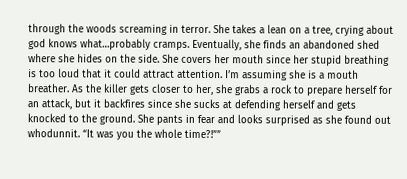through the woods screaming in terror. She takes a lean on a tree, crying about god knows what…probably cramps. Eventually, she finds an abandoned shed where she hides on the side. She covers her mouth since her stupid breathing is too loud that it could attract attention. I’m assuming she is a mouth breather. As the killer gets closer to her, she grabs a rock to prepare herself for an attack, but it backfires since she sucks at defending herself and gets knocked to the ground. She pants in fear and looks surprised as she found out whodunnit. “It was you the whole time?!””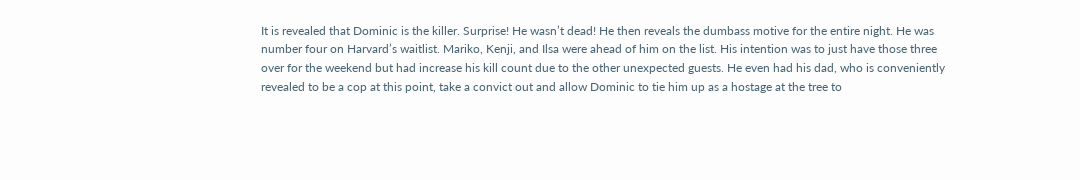It is revealed that Dominic is the killer. Surprise! He wasn’t dead! He then reveals the dumbass motive for the entire night. He was number four on Harvard’s waitlist. Mariko, Kenji, and Ilsa were ahead of him on the list. His intention was to just have those three over for the weekend but had increase his kill count due to the other unexpected guests. He even had his dad, who is conveniently revealed to be a cop at this point, take a convict out and allow Dominic to tie him up as a hostage at the tree to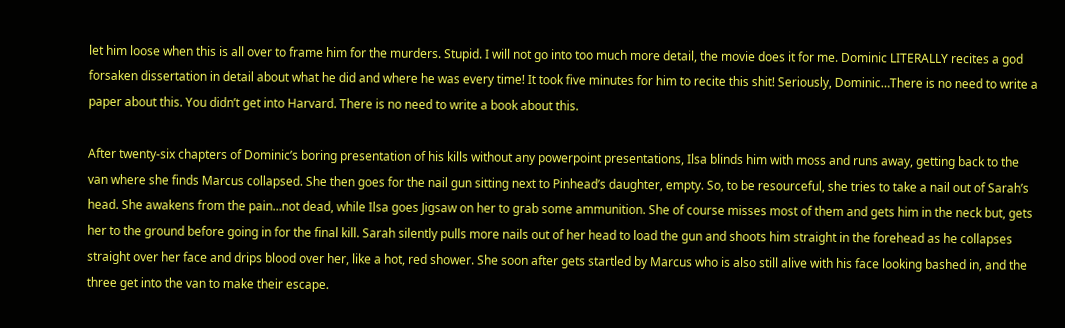let him loose when this is all over to frame him for the murders. Stupid. I will not go into too much more detail, the movie does it for me. Dominic LITERALLY recites a god forsaken dissertation in detail about what he did and where he was every time! It took five minutes for him to recite this shit! Seriously, Dominic…There is no need to write a paper about this. You didn’t get into Harvard. There is no need to write a book about this.

After twenty-six chapters of Dominic’s boring presentation of his kills without any powerpoint presentations, Ilsa blinds him with moss and runs away, getting back to the van where she finds Marcus collapsed. She then goes for the nail gun sitting next to Pinhead’s daughter, empty. So, to be resourceful, she tries to take a nail out of Sarah’s head. She awakens from the pain…not dead, while Ilsa goes Jigsaw on her to grab some ammunition. She of course misses most of them and gets him in the neck but, gets her to the ground before going in for the final kill. Sarah silently pulls more nails out of her head to load the gun and shoots him straight in the forehead as he collapses straight over her face and drips blood over her, like a hot, red shower. She soon after gets startled by Marcus who is also still alive with his face looking bashed in, and the three get into the van to make their escape.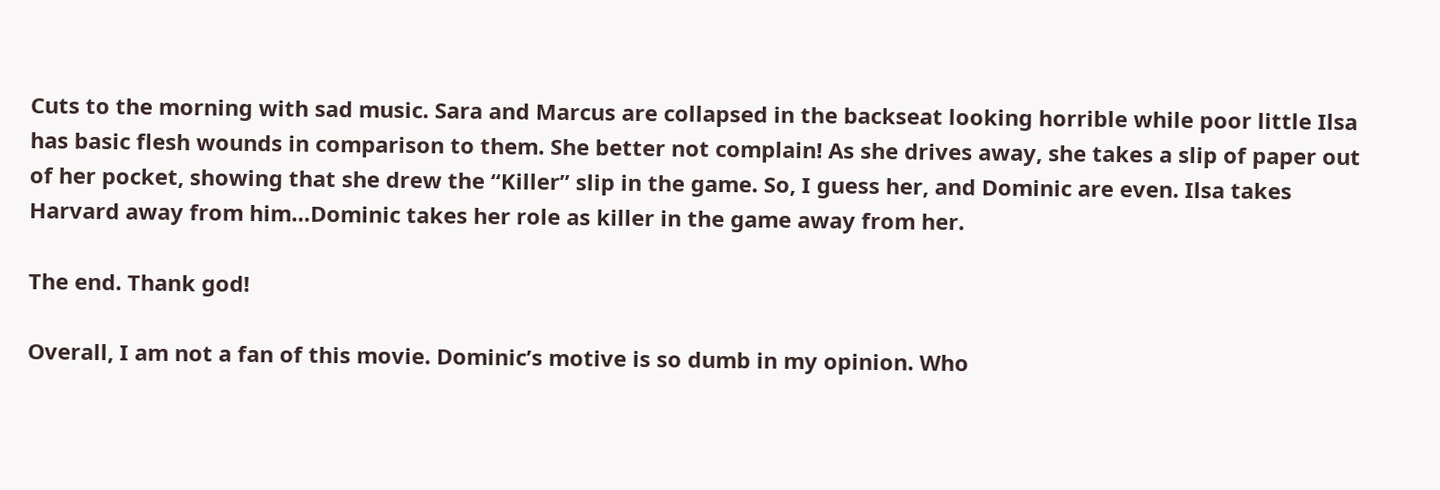Cuts to the morning with sad music. Sara and Marcus are collapsed in the backseat looking horrible while poor little Ilsa has basic flesh wounds in comparison to them. She better not complain! As she drives away, she takes a slip of paper out of her pocket, showing that she drew the “Killer” slip in the game. So, I guess her, and Dominic are even. Ilsa takes Harvard away from him…Dominic takes her role as killer in the game away from her.

The end. Thank god!

Overall, I am not a fan of this movie. Dominic’s motive is so dumb in my opinion. Who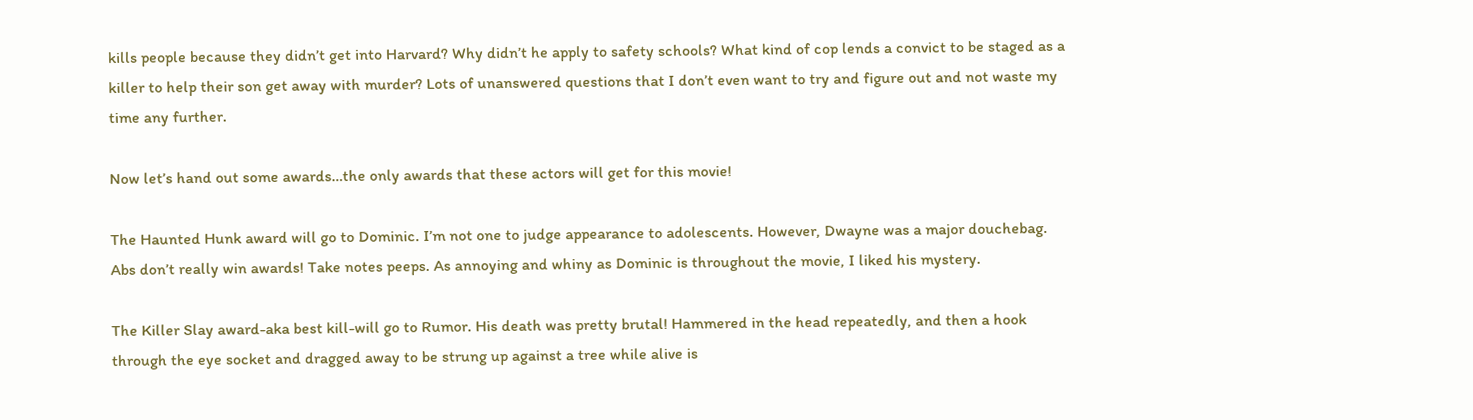kills people because they didn’t get into Harvard? Why didn’t he apply to safety schools? What kind of cop lends a convict to be staged as a killer to help their son get away with murder? Lots of unanswered questions that I don’t even want to try and figure out and not waste my time any further.

Now let’s hand out some awards…the only awards that these actors will get for this movie!

The Haunted Hunk award will go to Dominic. I’m not one to judge appearance to adolescents. However, Dwayne was a major douchebag. Abs don’t really win awards! Take notes peeps. As annoying and whiny as Dominic is throughout the movie, I liked his mystery.

The Killer Slay award-aka best kill-will go to Rumor. His death was pretty brutal! Hammered in the head repeatedly, and then a hook through the eye socket and dragged away to be strung up against a tree while alive is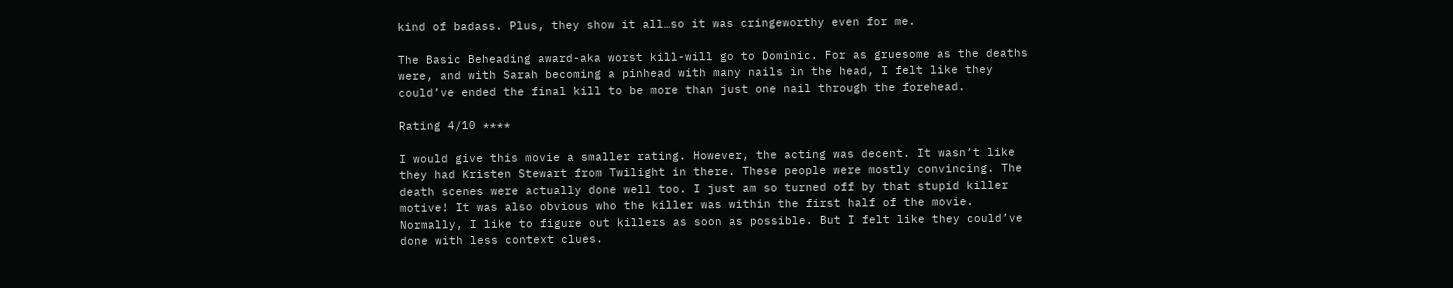kind of badass. Plus, they show it all…so it was cringeworthy even for me.

The Basic Beheading award-aka worst kill-will go to Dominic. For as gruesome as the deaths were, and with Sarah becoming a pinhead with many nails in the head, I felt like they could’ve ended the final kill to be more than just one nail through the forehead.

Rating 4/10 ****

I would give this movie a smaller rating. However, the acting was decent. It wasn’t like they had Kristen Stewart from Twilight in there. These people were mostly convincing. The death scenes were actually done well too. I just am so turned off by that stupid killer motive! It was also obvious who the killer was within the first half of the movie. Normally, I like to figure out killers as soon as possible. But I felt like they could’ve done with less context clues.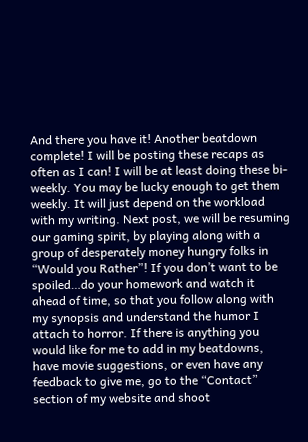And there you have it! Another beatdown complete! I will be posting these recaps as often as I can! I will be at least doing these bi-weekly. You may be lucky enough to get them weekly. It will just depend on the workload with my writing. Next post, we will be resuming our gaming spirit, by playing along with a group of desperately money hungry folks in “Would you Rather”! If you don’t want to be spoiled…do your homework and watch it ahead of time, so that you follow along with my synopsis and understand the humor I attach to horror. If there is anything you would like for me to add in my beatdowns, have movie suggestions, or even have any feedback to give me, go to the “Contact” section of my website and shoot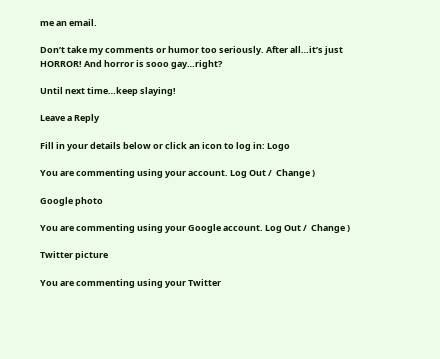me an email.

Don’t take my comments or humor too seriously. After all…it’s just HORROR! And horror is sooo gay…right?

Until next time…keep slaying!

Leave a Reply

Fill in your details below or click an icon to log in: Logo

You are commenting using your account. Log Out /  Change )

Google photo

You are commenting using your Google account. Log Out /  Change )

Twitter picture

You are commenting using your Twitter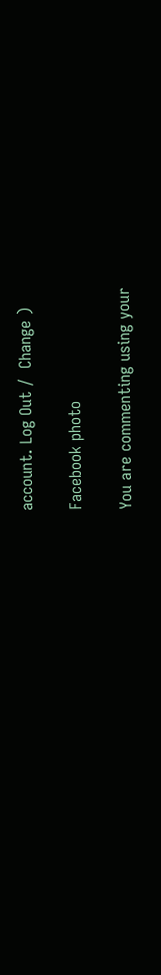account. Log Out /  Change )

Facebook photo

You are commenting using your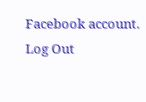Facebook account. Log Out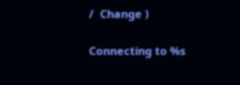/  Change )

Connecting to %s